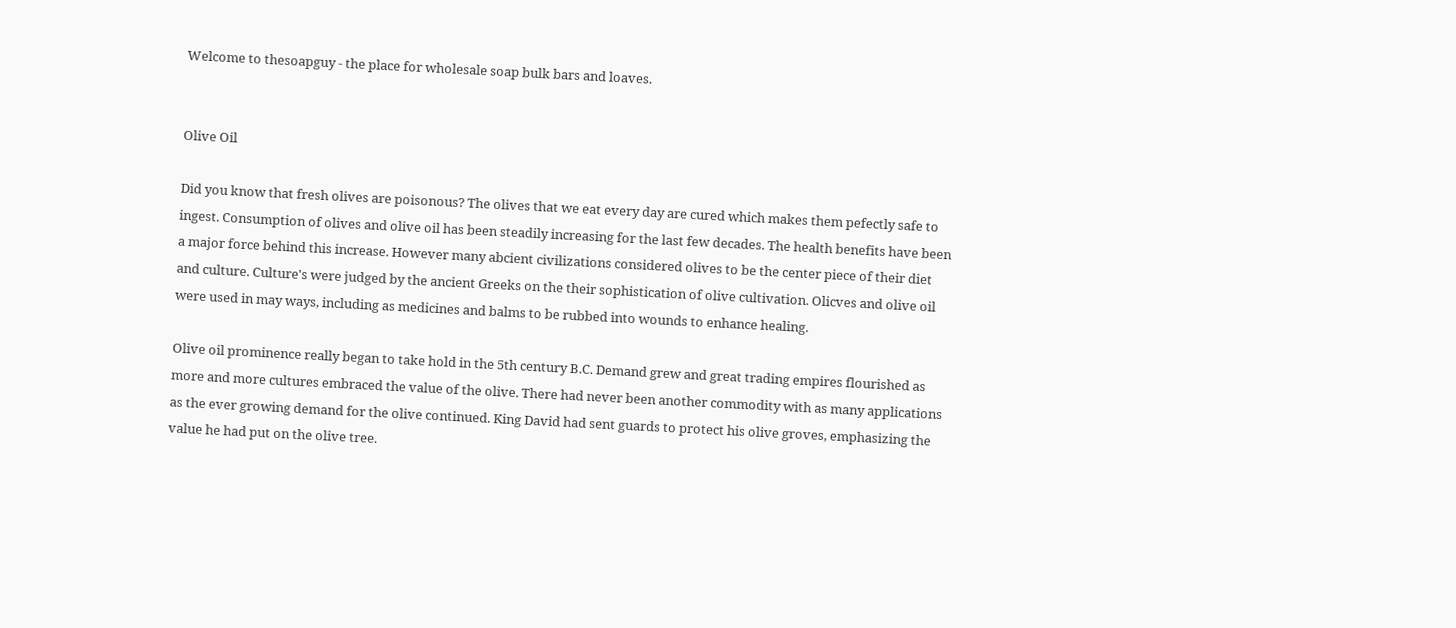Welcome to thesoapguy - the place for wholesale soap bulk bars and loaves.


Olive Oil

Did you know that fresh olives are poisonous? The olives that we eat every day are cured which makes them pefectly safe to ingest. Consumption of olives and olive oil has been steadily increasing for the last few decades. The health benefits have been a major force behind this increase. However many abcient civilizations considered olives to be the center piece of their diet and culture. Culture's were judged by the ancient Greeks on the their sophistication of olive cultivation. Olicves and olive oil were used in may ways, including as medicines and balms to be rubbed into wounds to enhance healing.

Olive oil prominence really began to take hold in the 5th century B.C. Demand grew and great trading empires flourished as more and more cultures embraced the value of the olive. There had never been another commodity with as many applications as the ever growing demand for the olive continued. King David had sent guards to protect his olive groves, emphasizing the value he had put on the olive tree.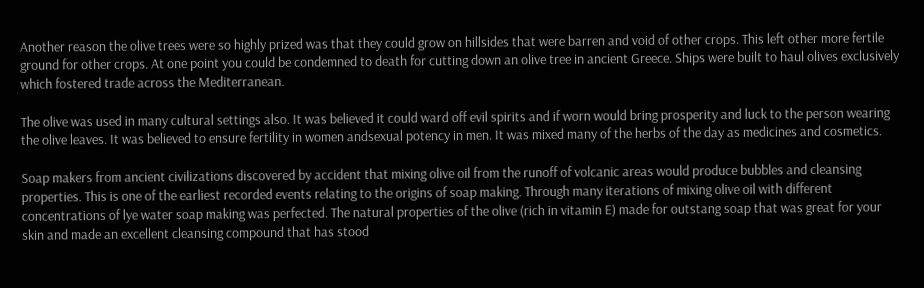Another reason the olive trees were so highly prized was that they could grow on hillsides that were barren and void of other crops. This left other more fertile ground for other crops. At one point you could be condemned to death for cutting down an olive tree in ancient Greece. Ships were built to haul olives exclusively which fostered trade across the Mediterranean.

The olive was used in many cultural settings also. It was believed it could ward off evil spirits and if worn would bring prosperity and luck to the person wearing the olive leaves. It was believed to ensure fertility in women andsexual potency in men. It was mixed many of the herbs of the day as medicines and cosmetics.

Soap makers from ancient civilizations discovered by accident that mixing olive oil from the runoff of volcanic areas would produce bubbles and cleansing properties. This is one of the earliest recorded events relating to the origins of soap making. Through many iterations of mixing olive oil with different concentrations of lye water soap making was perfected. The natural properties of the olive (rich in vitamin E) made for outstang soap that was great for your skin and made an excellent cleansing compound that has stood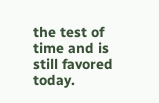the test of time and is still favored today.